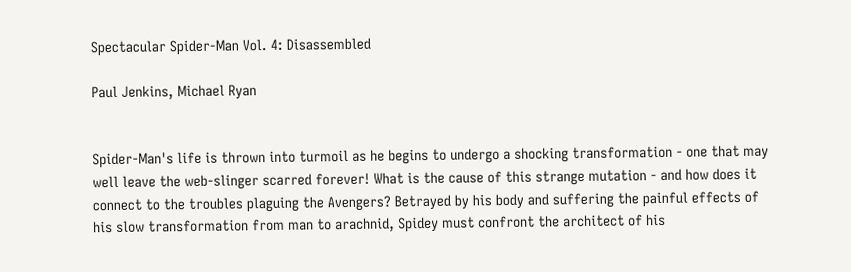Spectacular Spider-Man Vol. 4: Disassembled

Paul Jenkins, Michael Ryan


Spider-Man's life is thrown into turmoil as he begins to undergo a shocking transformation - one that may well leave the web-slinger scarred forever! What is the cause of this strange mutation - and how does it connect to the troubles plaguing the Avengers? Betrayed by his body and suffering the painful effects of his slow transformation from man to arachnid, Spidey must confront the architect of his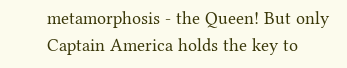metamorphosis - the Queen! But only Captain America holds the key to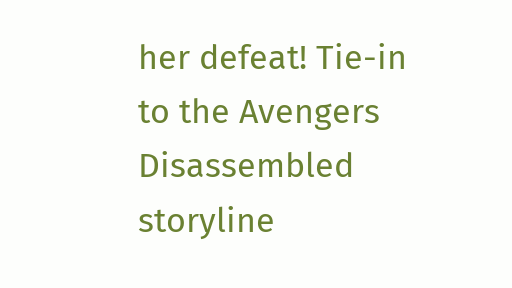her defeat! Tie-in to the Avengers Disassembled storyline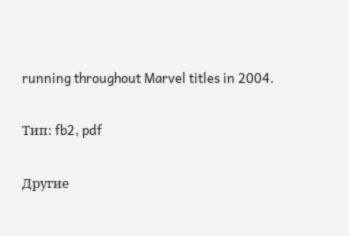running throughout Marvel titles in 2004.

Тип: fb2, pdf

Другие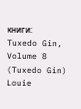книги:
Tuxedo Gin, Volume 8 (Tuxedo Gin)
Louie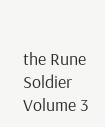the Rune Soldier Volume 3